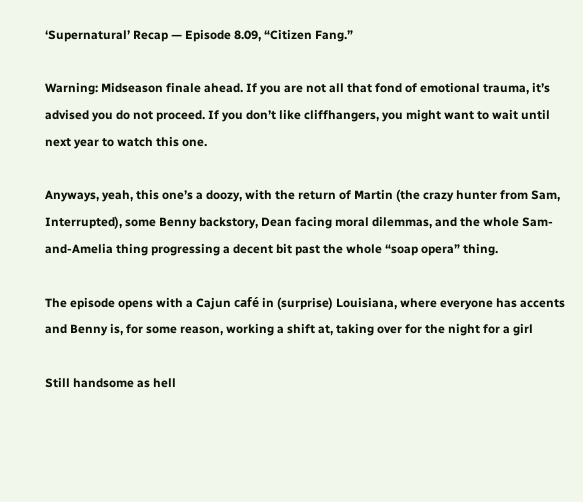‘Supernatural’ Recap — Episode 8.09, “Citizen Fang.”

Warning: Midseason finale ahead. If you are not all that fond of emotional trauma, it’s advised you do not proceed. If you don’t like cliffhangers, you might want to wait until next year to watch this one.

Anyways, yeah, this one’s a doozy, with the return of Martin (the crazy hunter from Sam, Interrupted), some Benny backstory, Dean facing moral dilemmas, and the whole Sam-and-Amelia thing progressing a decent bit past the whole “soap opera” thing.

The episode opens with a Cajun café in (surprise) Louisiana, where everyone has accents and Benny is, for some reason, working a shift at, taking over for the night for a girl

Still handsome as hell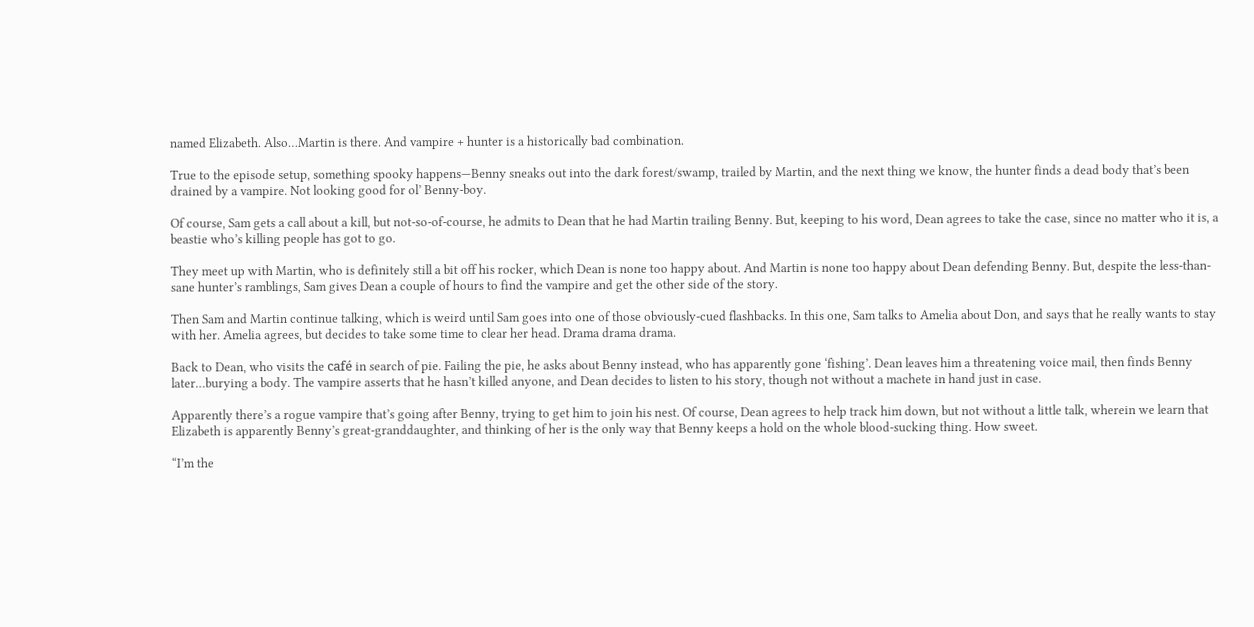named Elizabeth. Also…Martin is there. And vampire + hunter is a historically bad combination.

True to the episode setup, something spooky happens—Benny sneaks out into the dark forest/swamp, trailed by Martin, and the next thing we know, the hunter finds a dead body that’s been drained by a vampire. Not looking good for ol’ Benny-boy.

Of course, Sam gets a call about a kill, but not-so-of-course, he admits to Dean that he had Martin trailing Benny. But, keeping to his word, Dean agrees to take the case, since no matter who it is, a beastie who’s killing people has got to go.

They meet up with Martin, who is definitely still a bit off his rocker, which Dean is none too happy about. And Martin is none too happy about Dean defending Benny. But, despite the less-than-sane hunter’s ramblings, Sam gives Dean a couple of hours to find the vampire and get the other side of the story.

Then Sam and Martin continue talking, which is weird until Sam goes into one of those obviously-cued flashbacks. In this one, Sam talks to Amelia about Don, and says that he really wants to stay with her. Amelia agrees, but decides to take some time to clear her head. Drama drama drama.

Back to Dean, who visits the café in search of pie. Failing the pie, he asks about Benny instead, who has apparently gone ‘fishing’. Dean leaves him a threatening voice mail, then finds Benny later…burying a body. The vampire asserts that he hasn’t killed anyone, and Dean decides to listen to his story, though not without a machete in hand just in case.

Apparently there’s a rogue vampire that’s going after Benny, trying to get him to join his nest. Of course, Dean agrees to help track him down, but not without a little talk, wherein we learn that Elizabeth is apparently Benny’s great-granddaughter, and thinking of her is the only way that Benny keeps a hold on the whole blood-sucking thing. How sweet.

“I’m the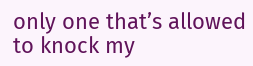only one that’s allowed to knock my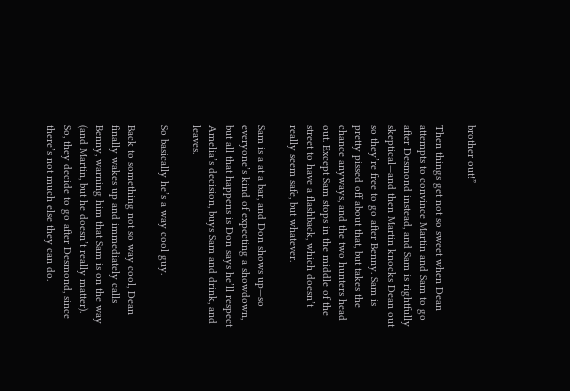brother out!”

Then things get not so sweet when Dean attempts to convince Martin and Sam to go after Desmond instead, and Sam is rightfully skeptical—and then Martin knocks Dean out so they’re free to go after Benny. Sam is pretty pissed off about that, but takes the chance anyways, and the two hunters head out. Except Sam stops in the middle of the street to have a flashback, which doesn’t really seem safe, but whatever.

Sam is a at a bar, and Don shows up—so everyone’s kind of expecting a showdown, but all that happens is Don says he’ll respect Amelia’s decision, buys Sam and drink, and leaves.

So basically he’s a way cool guy.

Back to something not so way cool, Dean finally wakes up and immediately calls Benny, warning him that Sam is on the way (and Martin, but he doesn’t really matter). So, they decide to go after Desmond, since there’s not much else they can do.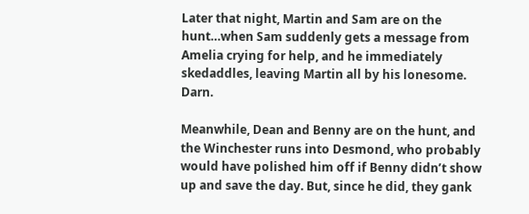Later that night, Martin and Sam are on the hunt…when Sam suddenly gets a message from Amelia crying for help, and he immediately skedaddles, leaving Martin all by his lonesome. Darn.

Meanwhile, Dean and Benny are on the hunt, and the Winchester runs into Desmond, who probably would have polished him off if Benny didn’t show up and save the day. But, since he did, they gank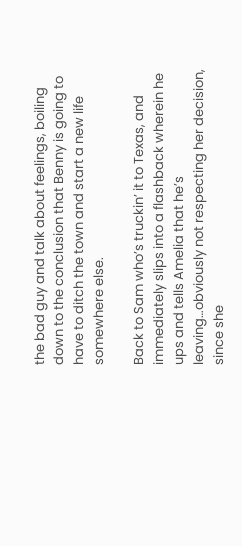the bad guy and talk about feelings, boiling down to the conclusion that Benny is going to have to ditch the town and start a new life somewhere else.

Back to Sam who’s truckin’ it to Texas, and immediately slips into a flashback wherein he ups and tells Amelia that he’s leaving…obviously not respecting her decision, since she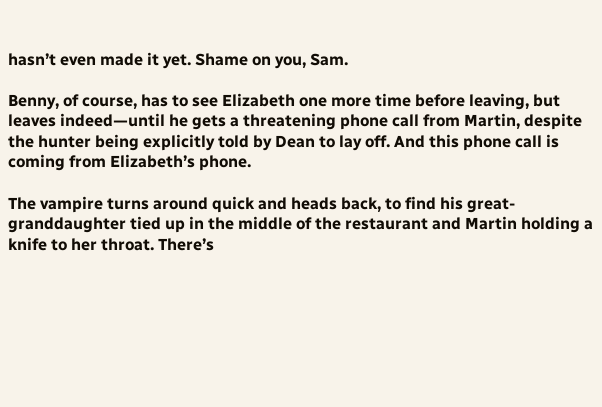hasn’t even made it yet. Shame on you, Sam.

Benny, of course, has to see Elizabeth one more time before leaving, but leaves indeed—until he gets a threatening phone call from Martin, despite the hunter being explicitly told by Dean to lay off. And this phone call is coming from Elizabeth’s phone.

The vampire turns around quick and heads back, to find his great-granddaughter tied up in the middle of the restaurant and Martin holding a knife to her throat. There’s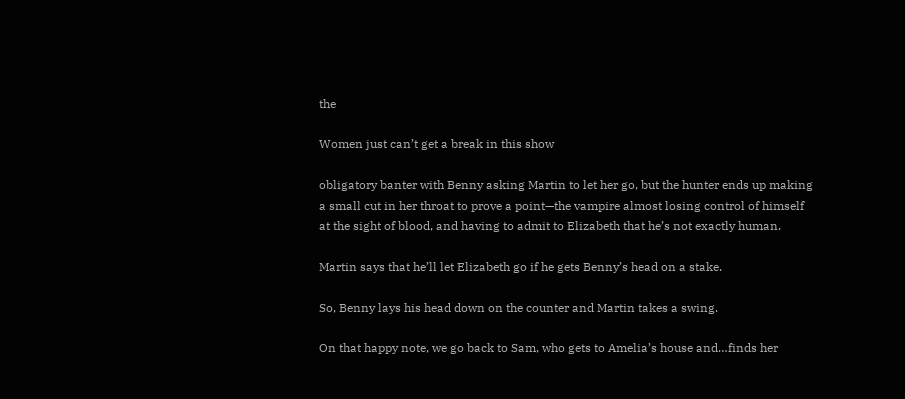the

Women just can’t get a break in this show

obligatory banter with Benny asking Martin to let her go, but the hunter ends up making a small cut in her throat to prove a point—the vampire almost losing control of himself at the sight of blood, and having to admit to Elizabeth that he’s not exactly human.

Martin says that he’ll let Elizabeth go if he gets Benny’s head on a stake.

So, Benny lays his head down on the counter and Martin takes a swing.

On that happy note, we go back to Sam, who gets to Amelia’s house and…finds her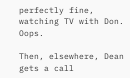perfectly fine, watching TV with Don. Oops.

Then, elsewhere, Dean gets a call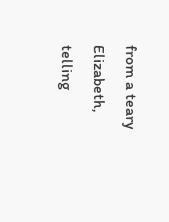from a teary Elizabeth, telling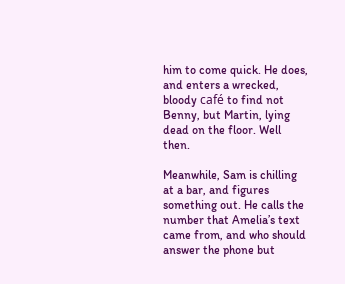him to come quick. He does, and enters a wrecked, bloody café to find not Benny, but Martin, lying dead on the floor. Well then.

Meanwhile, Sam is chilling at a bar, and figures something out. He calls the number that Amelia’s text came from, and who should answer the phone but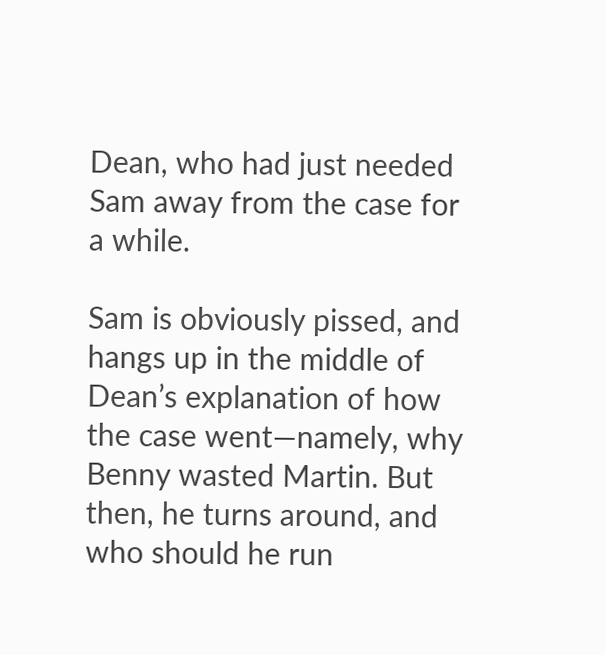Dean, who had just needed Sam away from the case for a while.

Sam is obviously pissed, and hangs up in the middle of Dean’s explanation of how the case went—namely, why Benny wasted Martin. But then, he turns around, and who should he run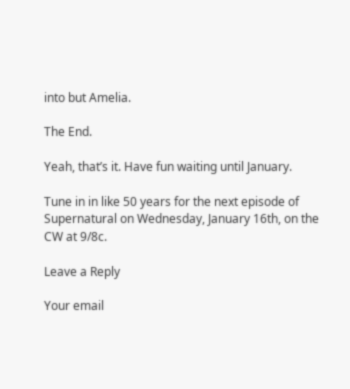into but Amelia.

The End.

Yeah, that’s it. Have fun waiting until January.

Tune in in like 50 years for the next episode of Supernatural on Wednesday, January 16th, on the CW at 9/8c.

Leave a Reply

Your email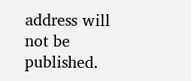address will not be published.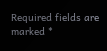Required fields are marked *